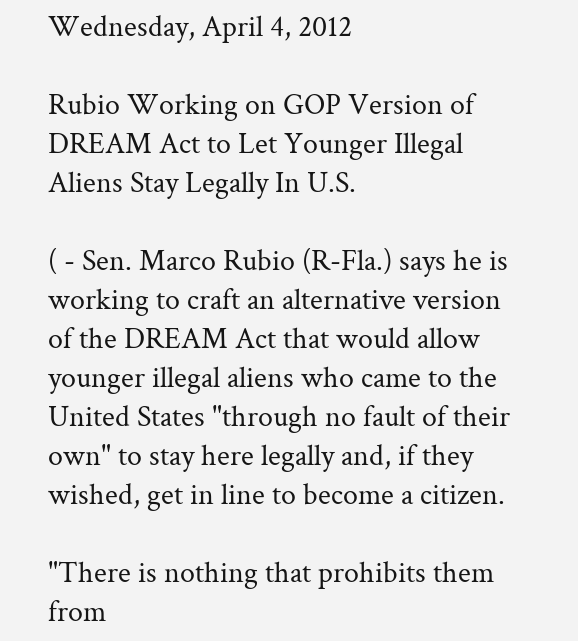Wednesday, April 4, 2012

Rubio Working on GOP Version of DREAM Act to Let Younger Illegal Aliens Stay Legally In U.S.

( - Sen. Marco Rubio (R-Fla.) says he is working to craft an alternative version of the DREAM Act that would allow younger illegal aliens who came to the United States "through no fault of their own" to stay here legally and, if they wished, get in line to become a citizen.

"There is nothing that prohibits them from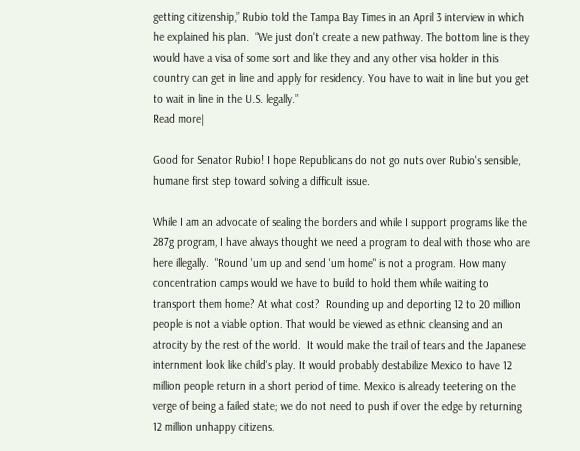getting citizenship,” Rubio told the Tampa Bay Times in an April 3 interview in which he explained his plan.  “We just don't create a new pathway. The bottom line is they would have a visa of some sort and like they and any other visa holder in this country can get in line and apply for residency. You have to wait in line but you get to wait in line in the U.S. legally.”
Read more|

Good for Senator Rubio! I hope Republicans do not go nuts over Rubio's sensible, humane first step toward solving a difficult issue.

While I am an advocate of sealing the borders and while I support programs like the 287g program, I have always thought we need a program to deal with those who are here illegally.  "Round 'um up and send 'um home" is not a program. How many concentration camps would we have to build to hold them while waiting to transport them home? At what cost?  Rounding up and deporting 12 to 20 million people is not a viable option. That would be viewed as ethnic cleansing and an atrocity by the rest of the world.  It would make the trail of tears and the Japanese internment look like child's play. It would probably destabilize Mexico to have 12 million people return in a short period of time. Mexico is already teetering on the verge of being a failed state; we do not need to push if over the edge by returning 12 million unhappy citizens.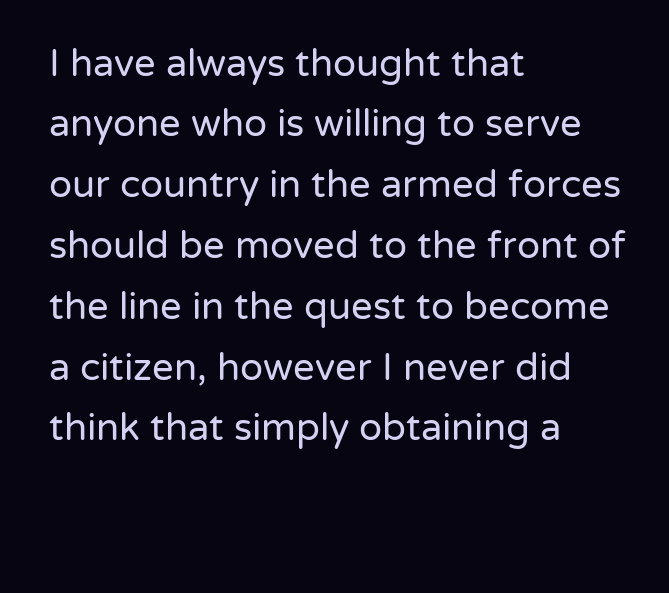I have always thought that anyone who is willing to serve our country in the armed forces should be moved to the front of the line in the quest to become a citizen, however I never did think that simply obtaining a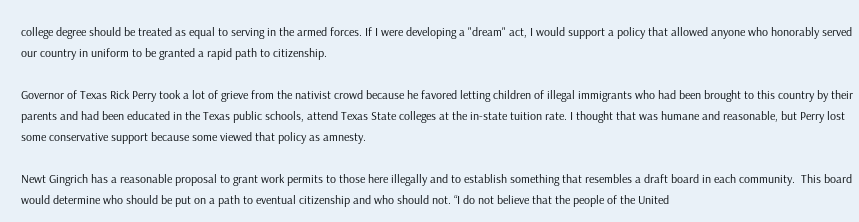college degree should be treated as equal to serving in the armed forces. If I were developing a "dream" act, I would support a policy that allowed anyone who honorably served our country in uniform to be granted a rapid path to citizenship.

Governor of Texas Rick Perry took a lot of grieve from the nativist crowd because he favored letting children of illegal immigrants who had been brought to this country by their parents and had been educated in the Texas public schools, attend Texas State colleges at the in-state tuition rate. I thought that was humane and reasonable, but Perry lost some conservative support because some viewed that policy as amnesty.

Newt Gingrich has a reasonable proposal to grant work permits to those here illegally and to establish something that resembles a draft board in each community.  This board would determine who should be put on a path to eventual citizenship and who should not. “I do not believe that the people of the United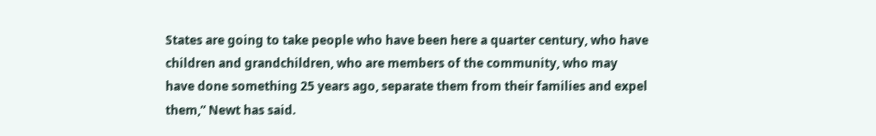States are going to take people who have been here a quarter century, who have children and grandchildren, who are members of the community, who may have done something 25 years ago, separate them from their families and expel them,” Newt has said.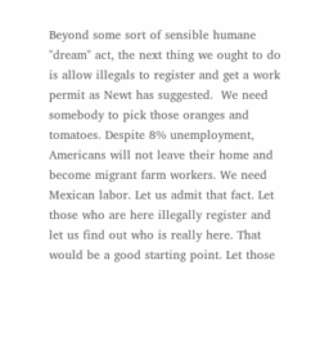Beyond some sort of sensible humane "dream" act, the next thing we ought to do is allow illegals to register and get a work permit as Newt has suggested.  We need somebody to pick those oranges and tomatoes. Despite 8% unemployment, Americans will not leave their home and become migrant farm workers. We need Mexican labor. Let us admit that fact. Let those who are here illegally register and let us find out who is really here. That would be a good starting point. Let those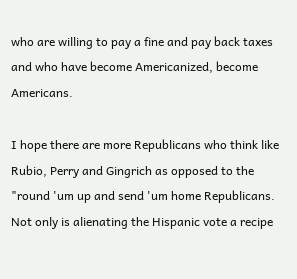who are willing to pay a fine and pay back taxes and who have become Americanized, become Americans.

I hope there are more Republicans who think like Rubio, Perry and Gingrich as opposed to the "round 'um up and send 'um home Republicans. Not only is alienating the Hispanic vote a recipe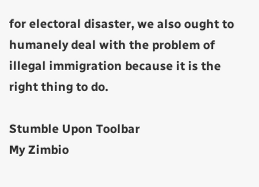for electoral disaster, we also ought to humanely deal with the problem of illegal immigration because it is the right thing to do.

Stumble Upon Toolbar
My Zimbio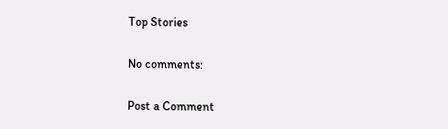Top Stories

No comments:

Post a Comment